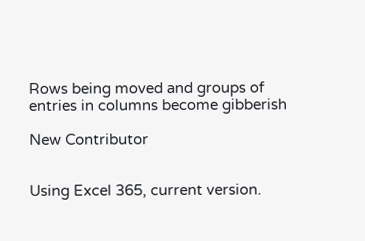Rows being moved and groups of entries in columns become gibberish

New Contributor


Using Excel 365, current version.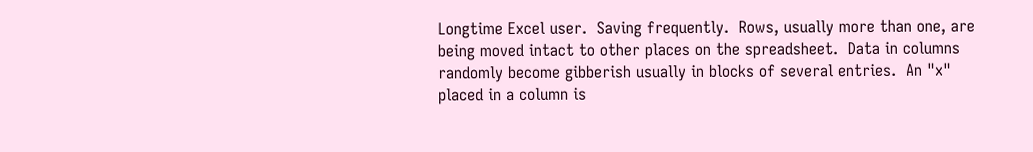Longtime Excel user.  Saving frequently.  Rows, usually more than one, are being moved intact to other places on the spreadsheet.  Data in columns randomly become gibberish usually in blocks of several entries.  An "x" placed in a column is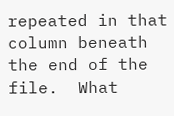repeated in that column beneath the end of the file.  What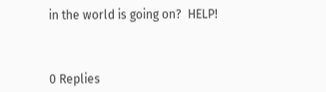in the world is going on?  HELP!



0 Replies